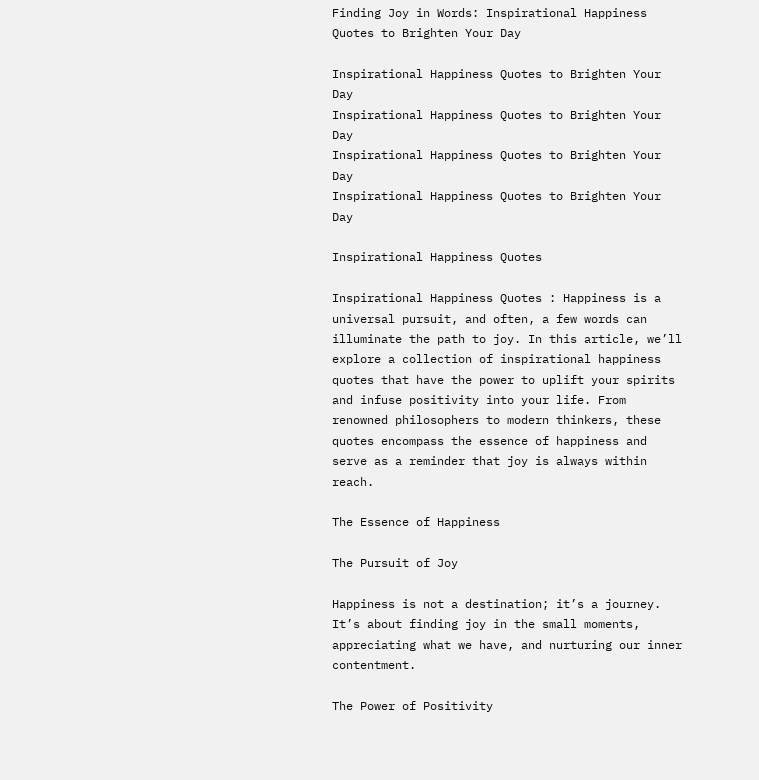Finding Joy in Words: Inspirational Happiness Quotes to Brighten Your Day

Inspirational Happiness Quotes to Brighten Your Day
Inspirational Happiness Quotes to Brighten Your Day
Inspirational Happiness Quotes to Brighten Your Day
Inspirational Happiness Quotes to Brighten Your Day

Inspirational Happiness Quotes

Inspirational Happiness Quotes : Happiness is a universal pursuit, and often, a few words can illuminate the path to joy. In this article, we’ll explore a collection of inspirational happiness quotes that have the power to uplift your spirits and infuse positivity into your life. From renowned philosophers to modern thinkers, these quotes encompass the essence of happiness and serve as a reminder that joy is always within reach.

The Essence of Happiness

The Pursuit of Joy

Happiness is not a destination; it’s a journey. It’s about finding joy in the small moments, appreciating what we have, and nurturing our inner contentment.

The Power of Positivity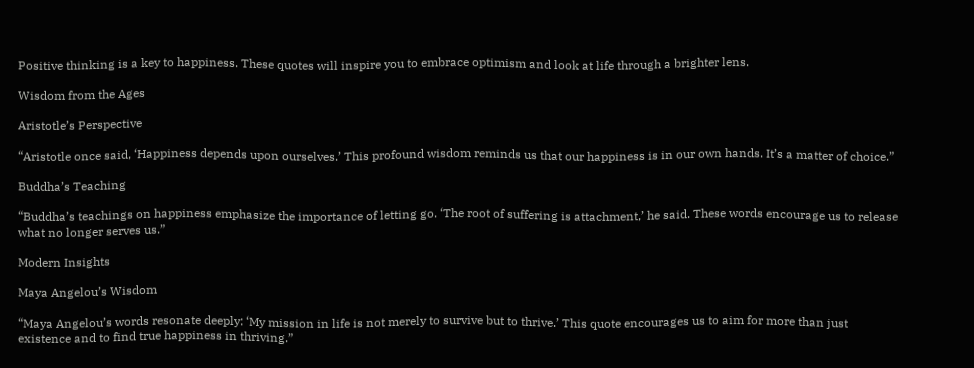Positive thinking is a key to happiness. These quotes will inspire you to embrace optimism and look at life through a brighter lens.

Wisdom from the Ages

Aristotle’s Perspective

“Aristotle once said, ‘Happiness depends upon ourselves.’ This profound wisdom reminds us that our happiness is in our own hands. It’s a matter of choice.”

Buddha’s Teaching

“Buddha’s teachings on happiness emphasize the importance of letting go. ‘The root of suffering is attachment,’ he said. These words encourage us to release what no longer serves us.”

Modern Insights

Maya Angelou’s Wisdom

“Maya Angelou’s words resonate deeply: ‘My mission in life is not merely to survive but to thrive.’ This quote encourages us to aim for more than just existence and to find true happiness in thriving.”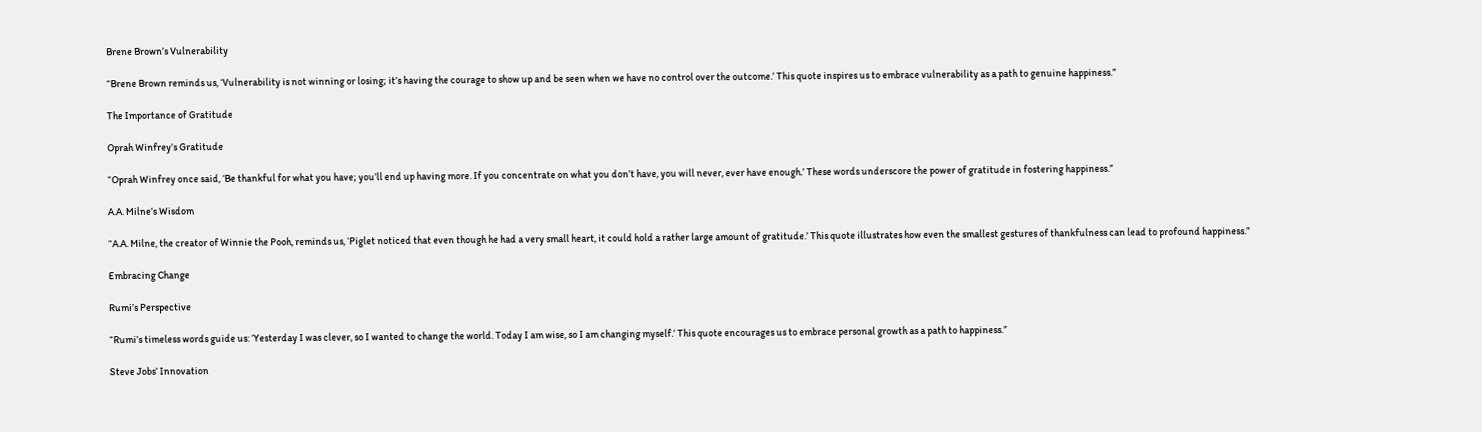Brene Brown’s Vulnerability

“Brene Brown reminds us, ‘Vulnerability is not winning or losing; it’s having the courage to show up and be seen when we have no control over the outcome.’ This quote inspires us to embrace vulnerability as a path to genuine happiness.”

The Importance of Gratitude

Oprah Winfrey’s Gratitude

“Oprah Winfrey once said, ‘Be thankful for what you have; you’ll end up having more. If you concentrate on what you don’t have, you will never, ever have enough.’ These words underscore the power of gratitude in fostering happiness.”

A.A. Milne’s Wisdom

“A.A. Milne, the creator of Winnie the Pooh, reminds us, ‘Piglet noticed that even though he had a very small heart, it could hold a rather large amount of gratitude.’ This quote illustrates how even the smallest gestures of thankfulness can lead to profound happiness.”

Embracing Change

Rumi’s Perspective

“Rumi’s timeless words guide us: ‘Yesterday I was clever, so I wanted to change the world. Today I am wise, so I am changing myself.’ This quote encourages us to embrace personal growth as a path to happiness.”

Steve Jobs’ Innovation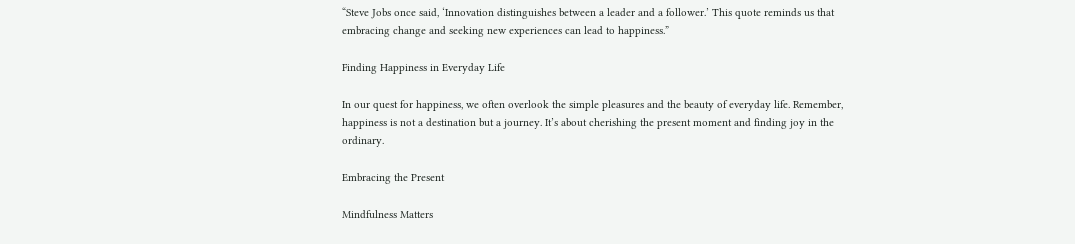“Steve Jobs once said, ‘Innovation distinguishes between a leader and a follower.’ This quote reminds us that embracing change and seeking new experiences can lead to happiness.”

Finding Happiness in Everyday Life

In our quest for happiness, we often overlook the simple pleasures and the beauty of everyday life. Remember, happiness is not a destination but a journey. It’s about cherishing the present moment and finding joy in the ordinary.

Embracing the Present

Mindfulness Matters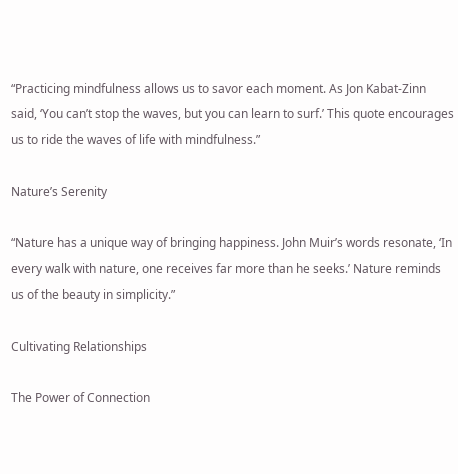“Practicing mindfulness allows us to savor each moment. As Jon Kabat-Zinn said, ‘You can’t stop the waves, but you can learn to surf.’ This quote encourages us to ride the waves of life with mindfulness.”

Nature’s Serenity

“Nature has a unique way of bringing happiness. John Muir’s words resonate, ‘In every walk with nature, one receives far more than he seeks.’ Nature reminds us of the beauty in simplicity.”

Cultivating Relationships

The Power of Connection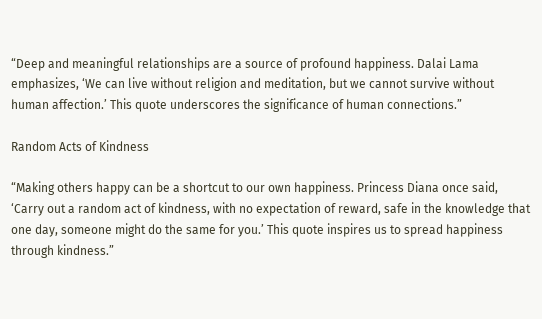“Deep and meaningful relationships are a source of profound happiness. Dalai Lama emphasizes, ‘We can live without religion and meditation, but we cannot survive without human affection.’ This quote underscores the significance of human connections.”

Random Acts of Kindness

“Making others happy can be a shortcut to our own happiness. Princess Diana once said, ‘Carry out a random act of kindness, with no expectation of reward, safe in the knowledge that one day, someone might do the same for you.’ This quote inspires us to spread happiness through kindness.”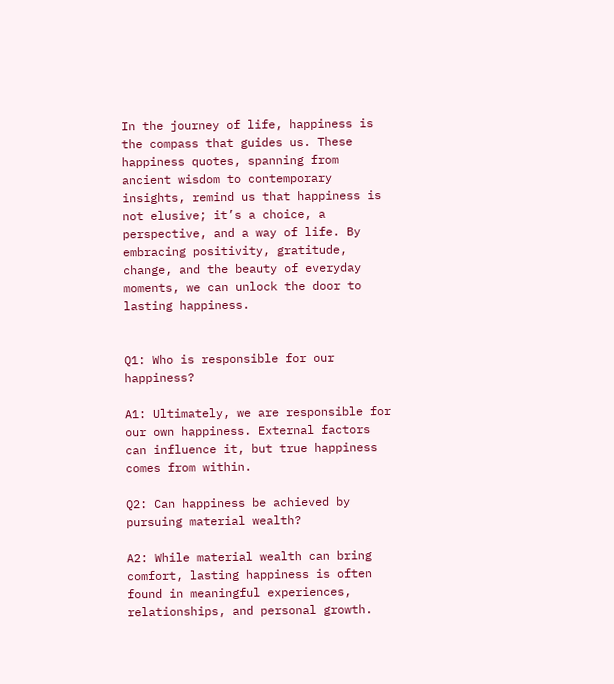In the journey of life, happiness is the compass that guides us. These happiness quotes, spanning from ancient wisdom to contemporary insights, remind us that happiness is not elusive; it’s a choice, a perspective, and a way of life. By embracing positivity, gratitude, change, and the beauty of everyday moments, we can unlock the door to lasting happiness.


Q1: Who is responsible for our happiness?

A1: Ultimately, we are responsible for our own happiness. External factors can influence it, but true happiness comes from within.

Q2: Can happiness be achieved by pursuing material wealth?

A2: While material wealth can bring comfort, lasting happiness is often found in meaningful experiences, relationships, and personal growth.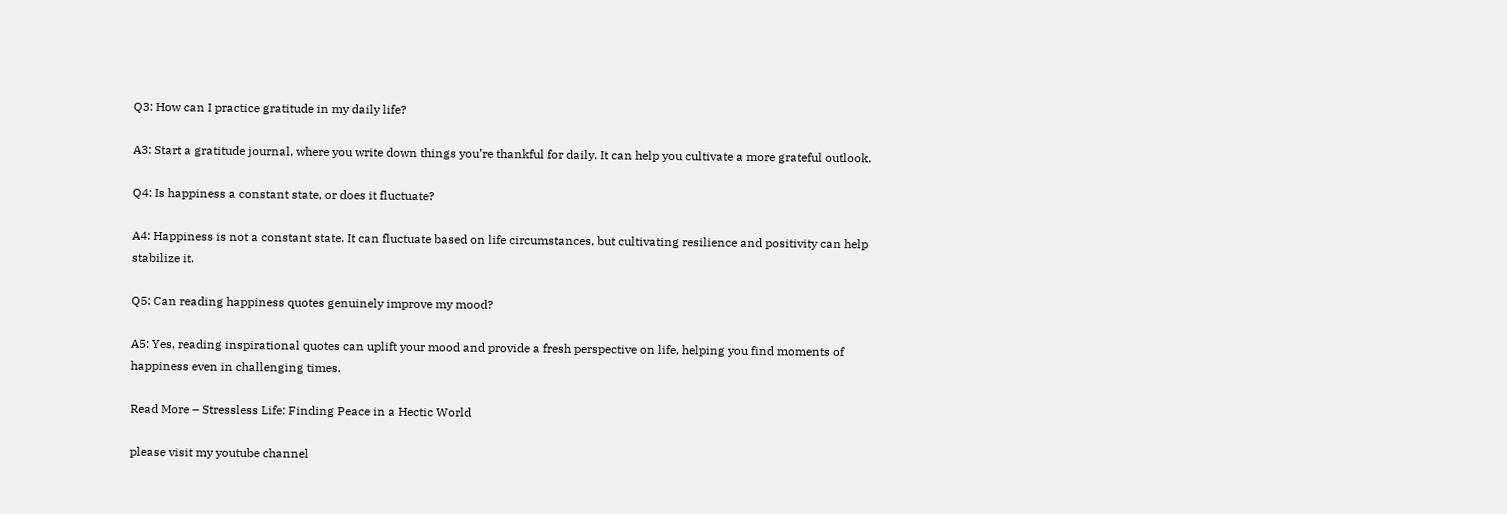Q3: How can I practice gratitude in my daily life?

A3: Start a gratitude journal, where you write down things you’re thankful for daily. It can help you cultivate a more grateful outlook.

Q4: Is happiness a constant state, or does it fluctuate?

A4: Happiness is not a constant state. It can fluctuate based on life circumstances, but cultivating resilience and positivity can help stabilize it.

Q5: Can reading happiness quotes genuinely improve my mood?

A5: Yes, reading inspirational quotes can uplift your mood and provide a fresh perspective on life, helping you find moments of happiness even in challenging times.

Read More – Stressless Life: Finding Peace in a Hectic World

please visit my youtube channel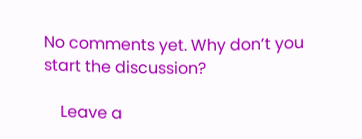No comments yet. Why don’t you start the discussion?

    Leave a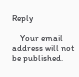Reply

    Your email address will not be published.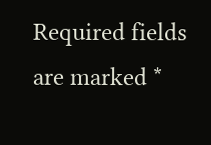Required fields are marked *